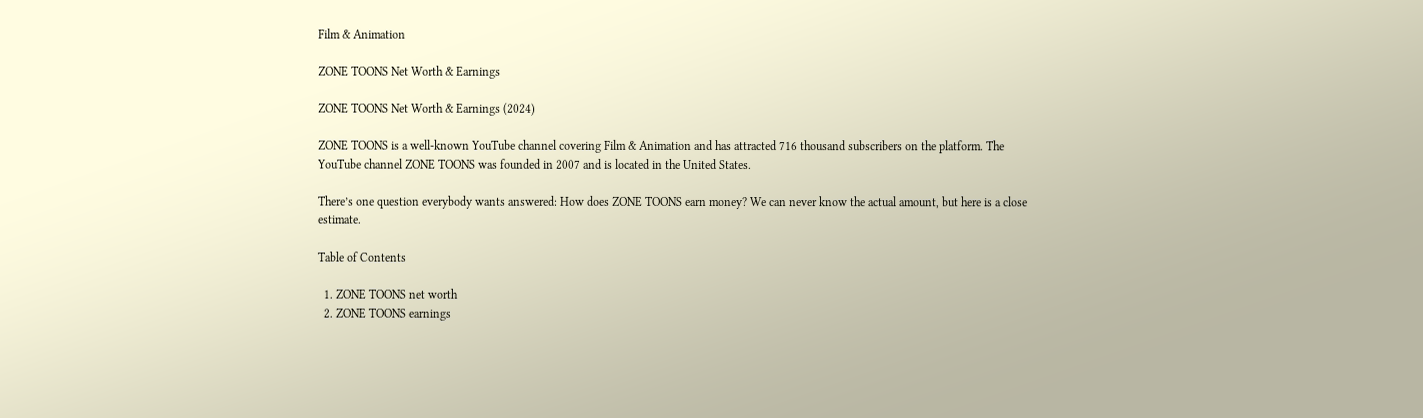Film & Animation

ZONE TOONS Net Worth & Earnings

ZONE TOONS Net Worth & Earnings (2024)

ZONE TOONS is a well-known YouTube channel covering Film & Animation and has attracted 716 thousand subscribers on the platform. The YouTube channel ZONE TOONS was founded in 2007 and is located in the United States.

There’s one question everybody wants answered: How does ZONE TOONS earn money? We can never know the actual amount, but here is a close estimate.

Table of Contents

  1. ZONE TOONS net worth
  2. ZONE TOONS earnings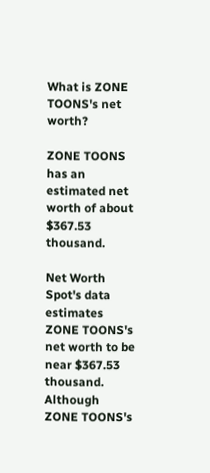What is ZONE TOONS's net worth?

ZONE TOONS has an estimated net worth of about $367.53 thousand.

Net Worth Spot's data estimates ZONE TOONS's net worth to be near $367.53 thousand. Although ZONE TOONS's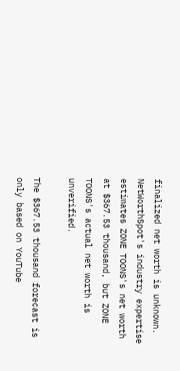finalized net worth is unknown. NetWorthSpot's industry expertise estimates ZONE TOONS's net worth at $367.53 thousand, but ZONE TOONS's actual net worth is unverified.

The $367.53 thousand forecast is only based on YouTube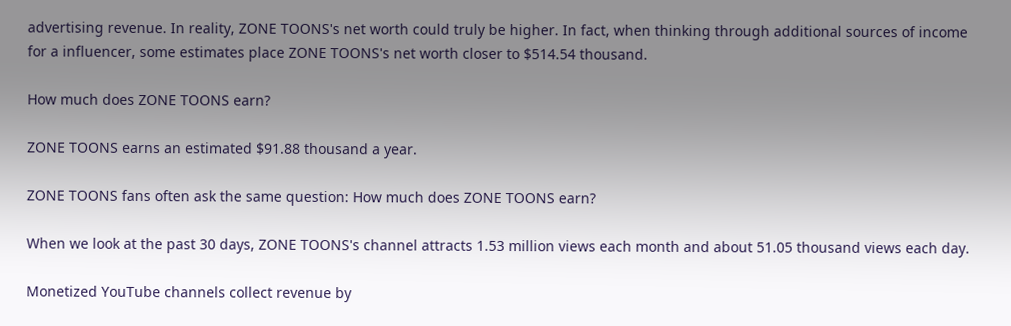advertising revenue. In reality, ZONE TOONS's net worth could truly be higher. In fact, when thinking through additional sources of income for a influencer, some estimates place ZONE TOONS's net worth closer to $514.54 thousand.

How much does ZONE TOONS earn?

ZONE TOONS earns an estimated $91.88 thousand a year.

ZONE TOONS fans often ask the same question: How much does ZONE TOONS earn?

When we look at the past 30 days, ZONE TOONS's channel attracts 1.53 million views each month and about 51.05 thousand views each day.

Monetized YouTube channels collect revenue by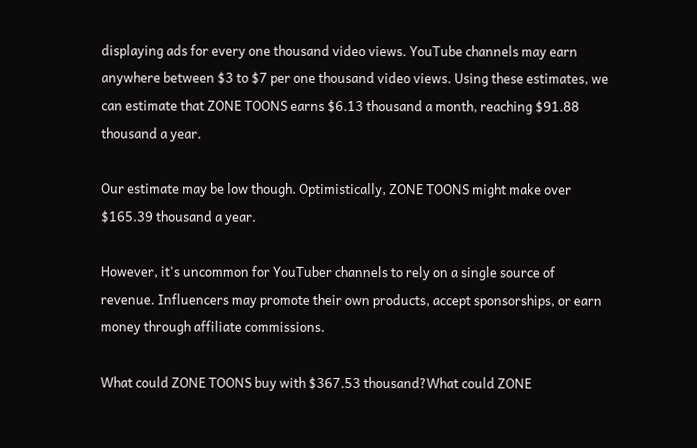displaying ads for every one thousand video views. YouTube channels may earn anywhere between $3 to $7 per one thousand video views. Using these estimates, we can estimate that ZONE TOONS earns $6.13 thousand a month, reaching $91.88 thousand a year.

Our estimate may be low though. Optimistically, ZONE TOONS might make over $165.39 thousand a year.

However, it's uncommon for YouTuber channels to rely on a single source of revenue. Influencers may promote their own products, accept sponsorships, or earn money through affiliate commissions.

What could ZONE TOONS buy with $367.53 thousand?What could ZONE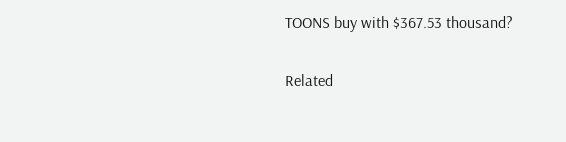TOONS buy with $367.53 thousand?


Related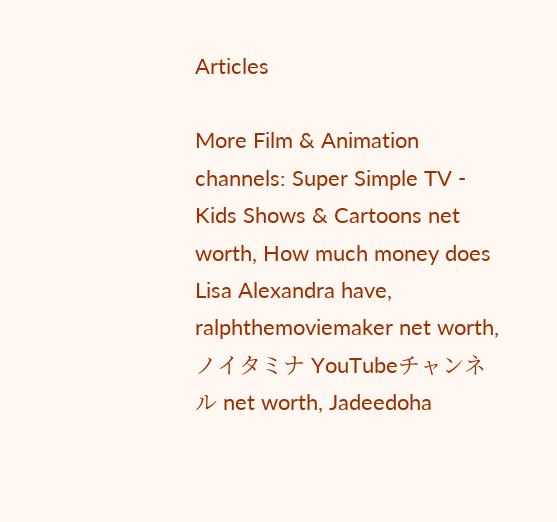Articles

More Film & Animation channels: Super Simple TV - Kids Shows & Cartoons net worth, How much money does Lisa Alexandra have, ralphthemoviemaker net worth, ノイタミナ YouTubeチャンネル net worth, Jadeedoha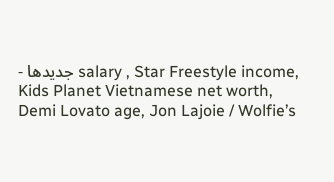- جديدها salary , Star Freestyle income, Kids Planet Vietnamese net worth, Demi Lovato age, Jon Lajoie / Wolfie’s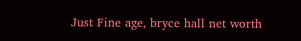Just Fine age, bryce hall net worth